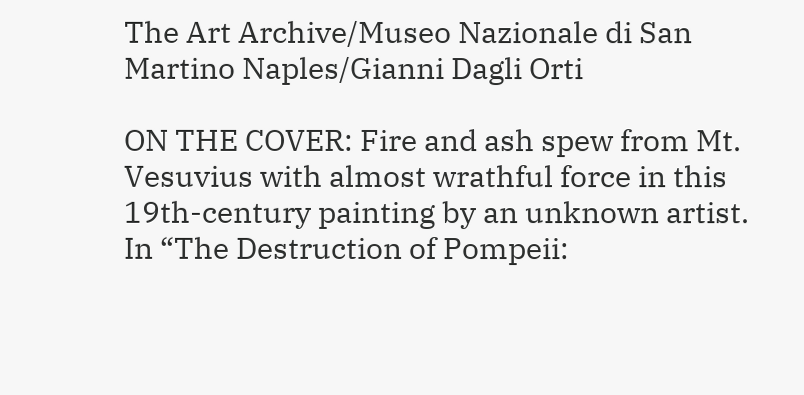The Art Archive/Museo Nazionale di San Martino Naples/Gianni Dagli Orti

ON THE COVER: Fire and ash spew from Mt. Vesuvius with almost wrathful force in this 19th-century painting by an unknown artist. In “The Destruction of Pompeii: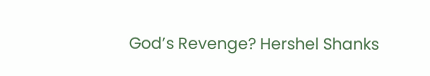God’s Revenge? Hershel Shanks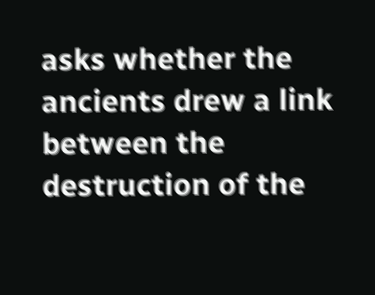asks whether the ancients drew a link between the destruction of the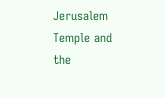Jerusalem Temple and the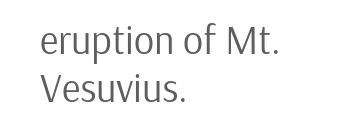eruption of Mt. Vesuvius.